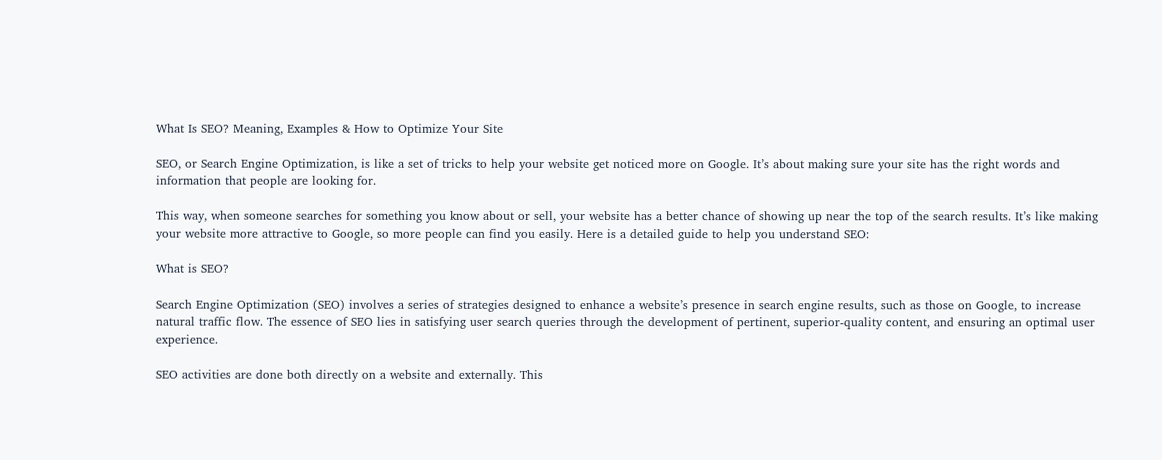What Is SEO? Meaning, Examples & How to Optimize Your Site

SEO, or Search Engine Optimization, is like a set of tricks to help your website get noticed more on Google. It’s about making sure your site has the right words and information that people are looking for.

This way, when someone searches for something you know about or sell, your website has a better chance of showing up near the top of the search results. It’s like making your website more attractive to Google, so more people can find you easily. Here is a detailed guide to help you understand SEO:

What is SEO?

Search Engine Optimization (SEO) involves a series of strategies designed to enhance a website’s presence in search engine results, such as those on Google, to increase natural traffic flow. The essence of SEO lies in satisfying user search queries through the development of pertinent, superior-quality content, and ensuring an optimal user experience.

SEO activities are done both directly on a website and externally. This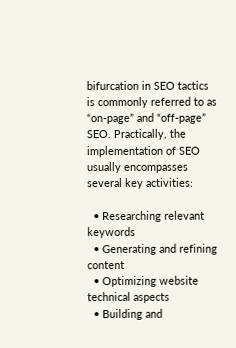bifurcation in SEO tactics is commonly referred to as “on-page” and “off-page” SEO. Practically, the implementation of SEO usually encompasses several key activities:

  • Researching relevant keywords
  • Generating and refining content
  • Optimizing website technical aspects
  • Building and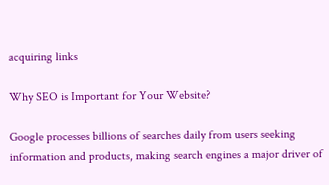acquiring links

Why SEO is Important for Your Website?

Google processes billions of searches daily from users seeking information and products, making search engines a major driver of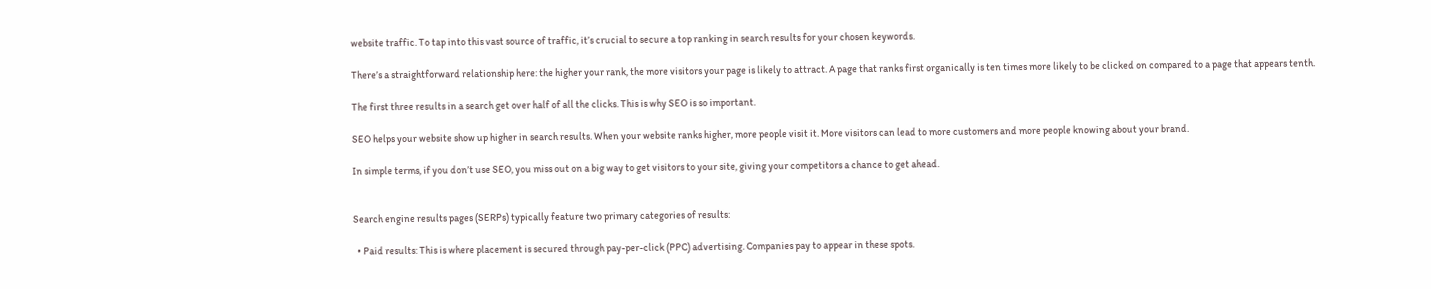website traffic. To tap into this vast source of traffic, it’s crucial to secure a top ranking in search results for your chosen keywords.

There’s a straightforward relationship here: the higher your rank, the more visitors your page is likely to attract. A page that ranks first organically is ten times more likely to be clicked on compared to a page that appears tenth.

The first three results in a search get over half of all the clicks. This is why SEO is so important.

SEO helps your website show up higher in search results. When your website ranks higher, more people visit it. More visitors can lead to more customers and more people knowing about your brand.

In simple terms, if you don’t use SEO, you miss out on a big way to get visitors to your site, giving your competitors a chance to get ahead.


Search engine results pages (SERPs) typically feature two primary categories of results:

  • Paid results: This is where placement is secured through pay-per-click (PPC) advertising. Companies pay to appear in these spots.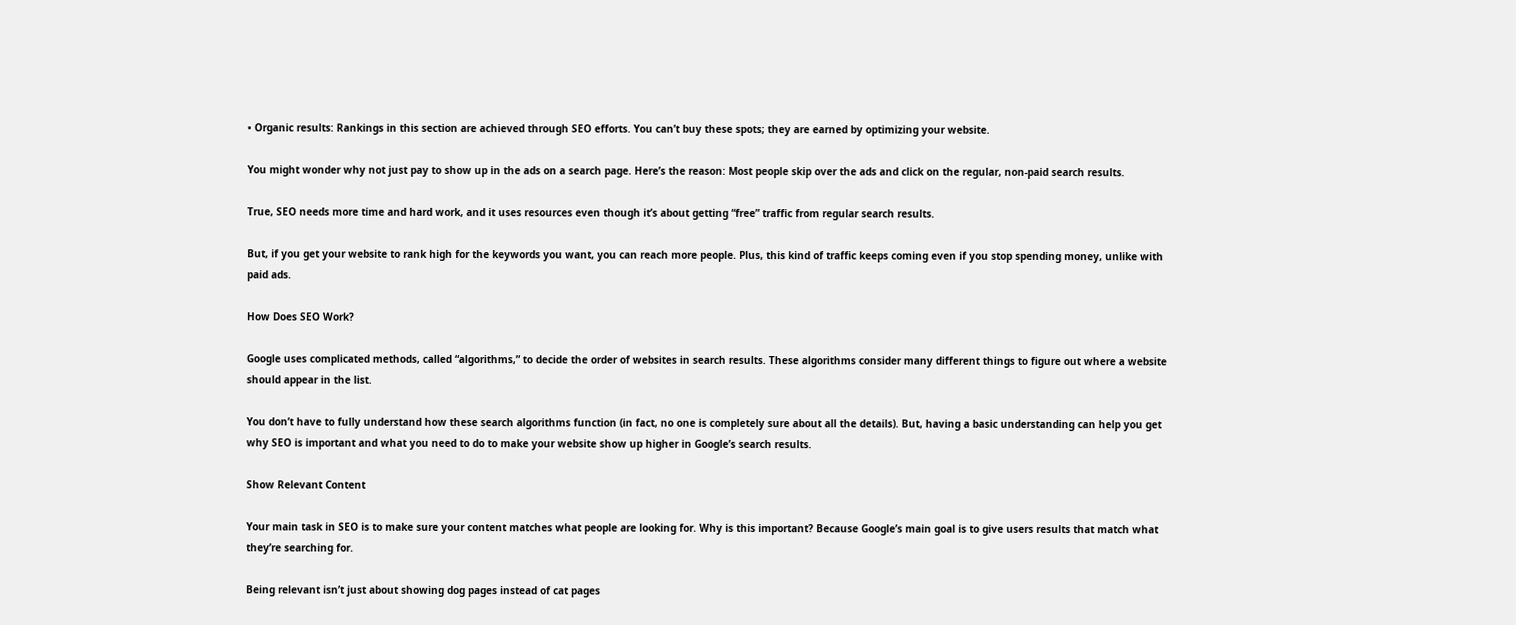• Organic results: Rankings in this section are achieved through SEO efforts. You can’t buy these spots; they are earned by optimizing your website.

You might wonder why not just pay to show up in the ads on a search page. Here’s the reason: Most people skip over the ads and click on the regular, non-paid search results.

True, SEO needs more time and hard work, and it uses resources even though it’s about getting “free” traffic from regular search results.

But, if you get your website to rank high for the keywords you want, you can reach more people. Plus, this kind of traffic keeps coming even if you stop spending money, unlike with paid ads.

How Does SEO Work?

Google uses complicated methods, called “algorithms,” to decide the order of websites in search results. These algorithms consider many different things to figure out where a website should appear in the list.

You don’t have to fully understand how these search algorithms function (in fact, no one is completely sure about all the details). But, having a basic understanding can help you get why SEO is important and what you need to do to make your website show up higher in Google’s search results.

Show Relevant Content

Your main task in SEO is to make sure your content matches what people are looking for. Why is this important? Because Google’s main goal is to give users results that match what they’re searching for.

Being relevant isn’t just about showing dog pages instead of cat pages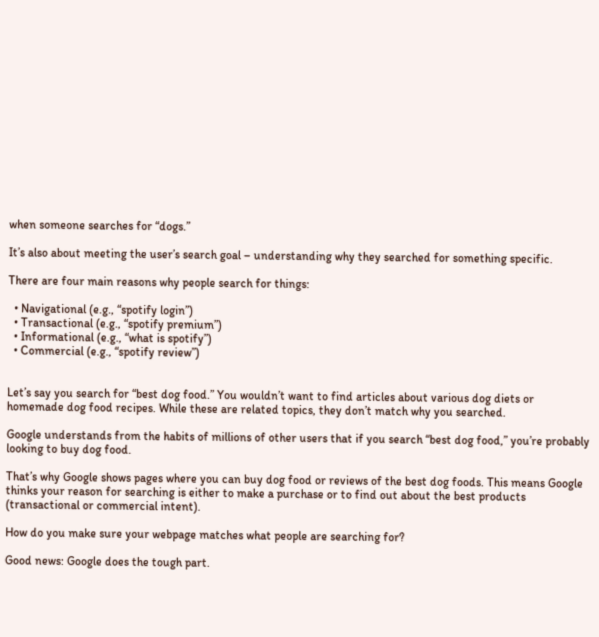when someone searches for “dogs.”

It’s also about meeting the user’s search goal – understanding why they searched for something specific.

There are four main reasons why people search for things:

  • Navigational (e.g., “spotify login”)
  • Transactional (e.g., “spotify premium”)
  • Informational (e.g., “what is spotify”)
  • Commercial (e.g., “spotify review”)


Let’s say you search for “best dog food.” You wouldn’t want to find articles about various dog diets or homemade dog food recipes. While these are related topics, they don’t match why you searched.

Google understands from the habits of millions of other users that if you search “best dog food,” you’re probably looking to buy dog food.

That’s why Google shows pages where you can buy dog food or reviews of the best dog foods. This means Google thinks your reason for searching is either to make a purchase or to find out about the best products (transactional or commercial intent).

How do you make sure your webpage matches what people are searching for?

Good news: Google does the tough part.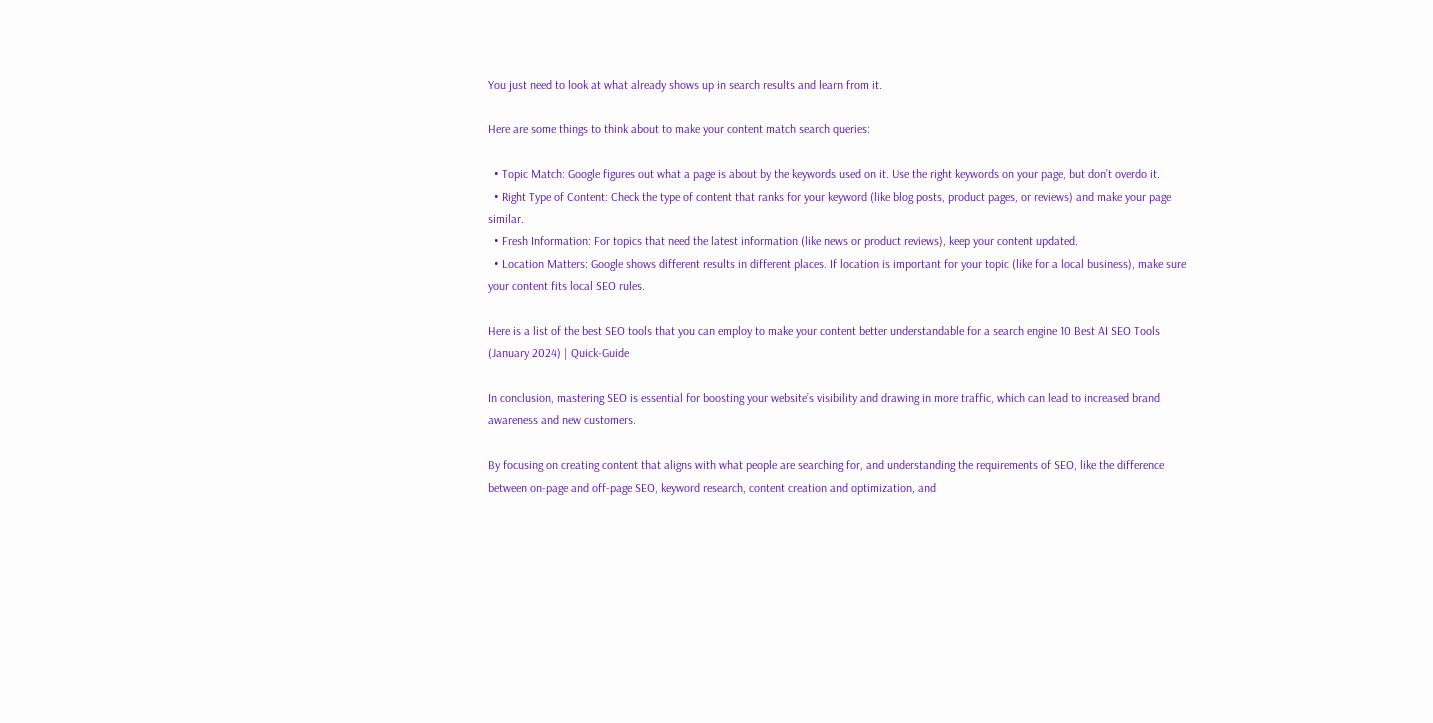You just need to look at what already shows up in search results and learn from it.

Here are some things to think about to make your content match search queries:

  • Topic Match: Google figures out what a page is about by the keywords used on it. Use the right keywords on your page, but don’t overdo it.
  • Right Type of Content: Check the type of content that ranks for your keyword (like blog posts, product pages, or reviews) and make your page similar.
  • Fresh Information: For topics that need the latest information (like news or product reviews), keep your content updated.
  • Location Matters: Google shows different results in different places. If location is important for your topic (like for a local business), make sure your content fits local SEO rules.

Here is a list of the best SEO tools that you can employ to make your content better understandable for a search engine 10 Best AI SEO Tools (January 2024) | Quick-Guide

In conclusion, mastering SEO is essential for boosting your website’s visibility and drawing in more traffic, which can lead to increased brand awareness and new customers.

By focusing on creating content that aligns with what people are searching for, and understanding the requirements of SEO, like the difference between on-page and off-page SEO, keyword research, content creation and optimization, and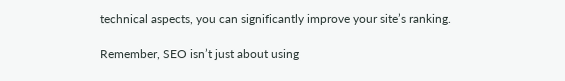technical aspects, you can significantly improve your site’s ranking.

Remember, SEO isn’t just about using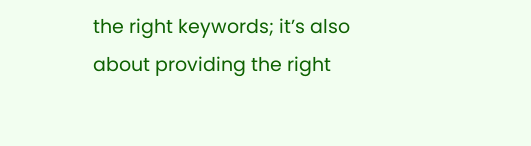the right keywords; it’s also about providing the right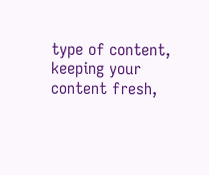type of content, keeping your content fresh,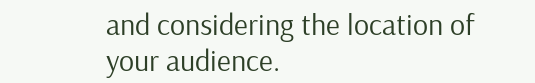and considering the location of your audience.